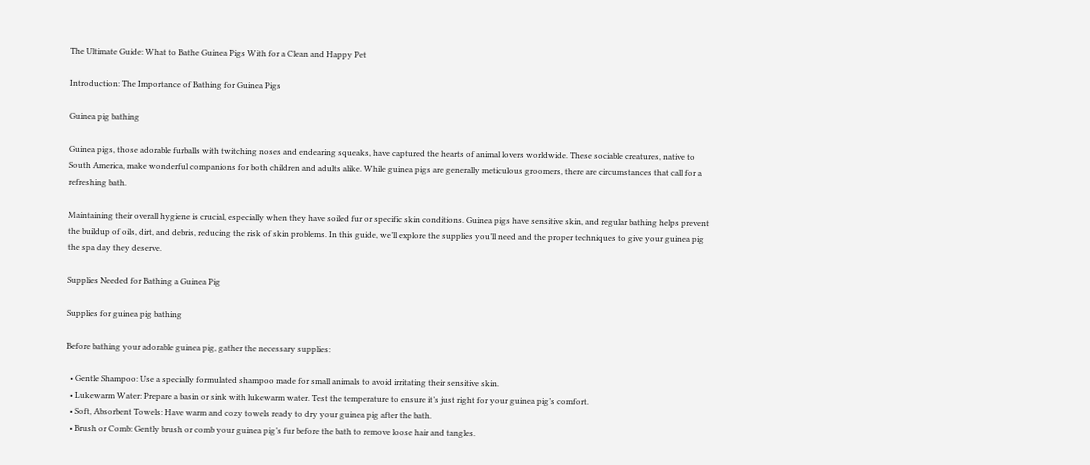The Ultimate Guide: What to Bathe Guinea Pigs With for a Clean and Happy Pet

Introduction: The Importance of Bathing for Guinea Pigs

Guinea pig bathing

Guinea pigs, those adorable furballs with twitching noses and endearing squeaks, have captured the hearts of animal lovers worldwide. These sociable creatures, native to South America, make wonderful companions for both children and adults alike. While guinea pigs are generally meticulous groomers, there are circumstances that call for a refreshing bath.

Maintaining their overall hygiene is crucial, especially when they have soiled fur or specific skin conditions. Guinea pigs have sensitive skin, and regular bathing helps prevent the buildup of oils, dirt, and debris, reducing the risk of skin problems. In this guide, we’ll explore the supplies you’ll need and the proper techniques to give your guinea pig the spa day they deserve.

Supplies Needed for Bathing a Guinea Pig

Supplies for guinea pig bathing

Before bathing your adorable guinea pig, gather the necessary supplies:

  • Gentle Shampoo: Use a specially formulated shampoo made for small animals to avoid irritating their sensitive skin.
  • Lukewarm Water: Prepare a basin or sink with lukewarm water. Test the temperature to ensure it’s just right for your guinea pig’s comfort.
  • Soft, Absorbent Towels: Have warm and cozy towels ready to dry your guinea pig after the bath.
  • Brush or Comb: Gently brush or comb your guinea pig’s fur before the bath to remove loose hair and tangles.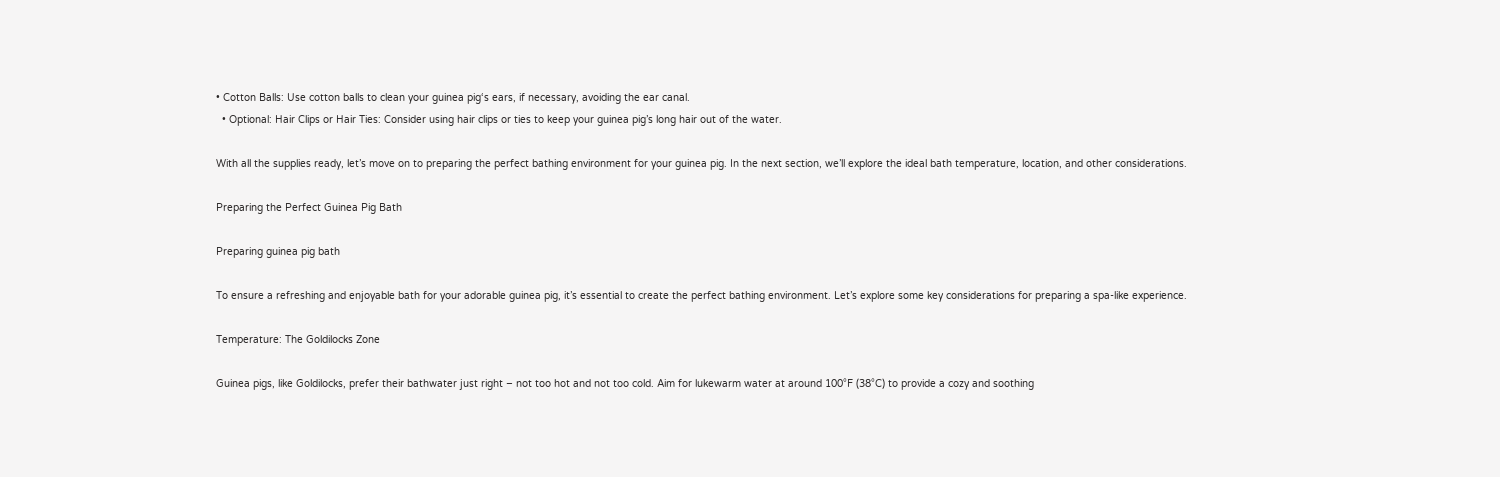• Cotton Balls: Use cotton balls to clean your guinea pig‘s ears, if necessary, avoiding the ear canal.
  • Optional: Hair Clips or Hair Ties: Consider using hair clips or ties to keep your guinea pig’s long hair out of the water.

With all the supplies ready, let’s move on to preparing the perfect bathing environment for your guinea pig. In the next section, we’ll explore the ideal bath temperature, location, and other considerations.

Preparing the Perfect Guinea Pig Bath

Preparing guinea pig bath

To ensure a refreshing and enjoyable bath for your adorable guinea pig, it’s essential to create the perfect bathing environment. Let’s explore some key considerations for preparing a spa-like experience.

Temperature: The Goldilocks Zone

Guinea pigs, like Goldilocks, prefer their bathwater just right – not too hot and not too cold. Aim for lukewarm water at around 100°F (38°C) to provide a cozy and soothing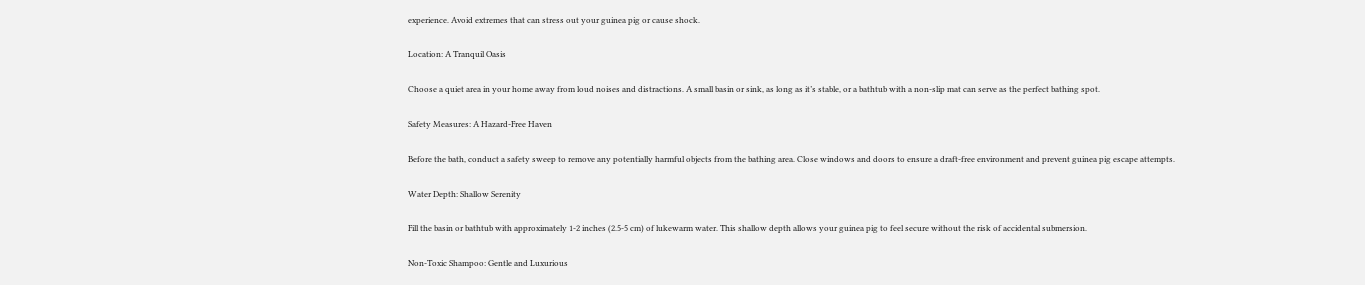experience. Avoid extremes that can stress out your guinea pig or cause shock.

Location: A Tranquil Oasis

Choose a quiet area in your home away from loud noises and distractions. A small basin or sink, as long as it’s stable, or a bathtub with a non-slip mat can serve as the perfect bathing spot.

Safety Measures: A Hazard-Free Haven

Before the bath, conduct a safety sweep to remove any potentially harmful objects from the bathing area. Close windows and doors to ensure a draft-free environment and prevent guinea pig escape attempts.

Water Depth: Shallow Serenity

Fill the basin or bathtub with approximately 1-2 inches (2.5-5 cm) of lukewarm water. This shallow depth allows your guinea pig to feel secure without the risk of accidental submersion.

Non-Toxic Shampoo: Gentle and Luxurious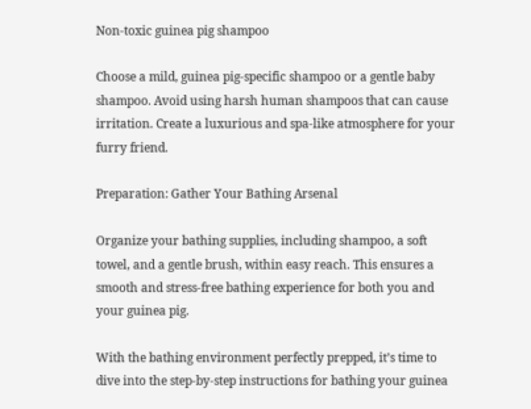Non-toxic guinea pig shampoo

Choose a mild, guinea pig-specific shampoo or a gentle baby shampoo. Avoid using harsh human shampoos that can cause irritation. Create a luxurious and spa-like atmosphere for your furry friend.

Preparation: Gather Your Bathing Arsenal

Organize your bathing supplies, including shampoo, a soft towel, and a gentle brush, within easy reach. This ensures a smooth and stress-free bathing experience for both you and your guinea pig.

With the bathing environment perfectly prepped, it’s time to dive into the step-by-step instructions for bathing your guinea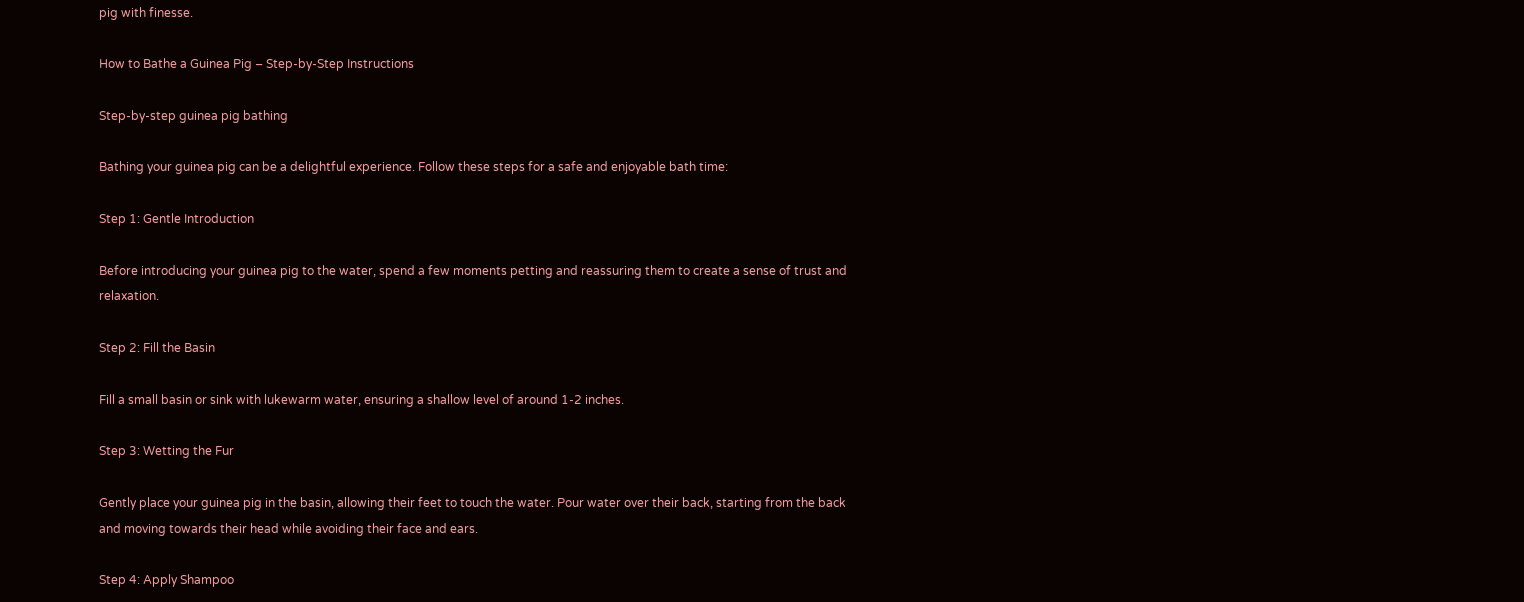pig with finesse.

How to Bathe a Guinea Pig – Step-by-Step Instructions

Step-by-step guinea pig bathing

Bathing your guinea pig can be a delightful experience. Follow these steps for a safe and enjoyable bath time:

Step 1: Gentle Introduction

Before introducing your guinea pig to the water, spend a few moments petting and reassuring them to create a sense of trust and relaxation.

Step 2: Fill the Basin

Fill a small basin or sink with lukewarm water, ensuring a shallow level of around 1-2 inches.

Step 3: Wetting the Fur

Gently place your guinea pig in the basin, allowing their feet to touch the water. Pour water over their back, starting from the back and moving towards their head while avoiding their face and ears.

Step 4: Apply Shampoo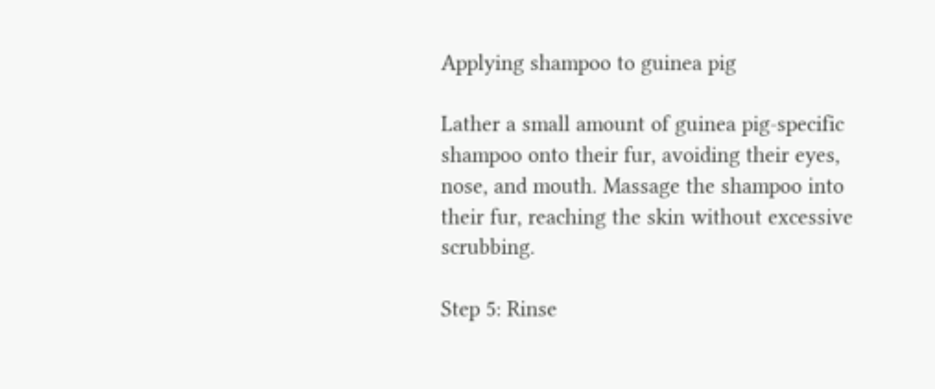Applying shampoo to guinea pig

Lather a small amount of guinea pig-specific shampoo onto their fur, avoiding their eyes, nose, and mouth. Massage the shampoo into their fur, reaching the skin without excessive scrubbing.

Step 5: Rinse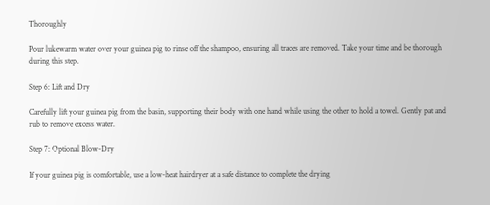Thoroughly

Pour lukewarm water over your guinea pig to rinse off the shampoo, ensuring all traces are removed. Take your time and be thorough during this step.

Step 6: Lift and Dry

Carefully lift your guinea pig from the basin, supporting their body with one hand while using the other to hold a towel. Gently pat and rub to remove excess water.

Step 7: Optional Blow-Dry

If your guinea pig is comfortable, use a low-heat hairdryer at a safe distance to complete the drying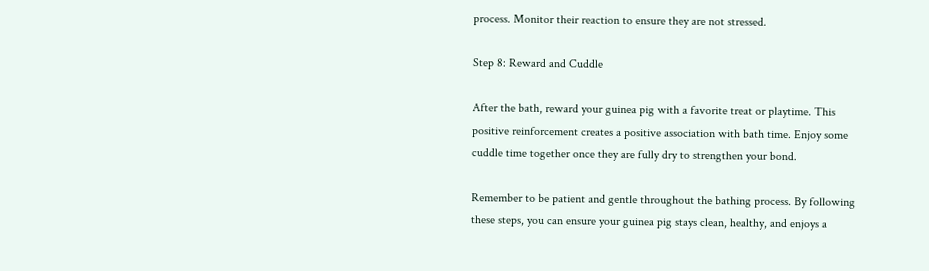process. Monitor their reaction to ensure they are not stressed.

Step 8: Reward and Cuddle

After the bath, reward your guinea pig with a favorite treat or playtime. This positive reinforcement creates a positive association with bath time. Enjoy some cuddle time together once they are fully dry to strengthen your bond.

Remember to be patient and gentle throughout the bathing process. By following these steps, you can ensure your guinea pig stays clean, healthy, and enjoys a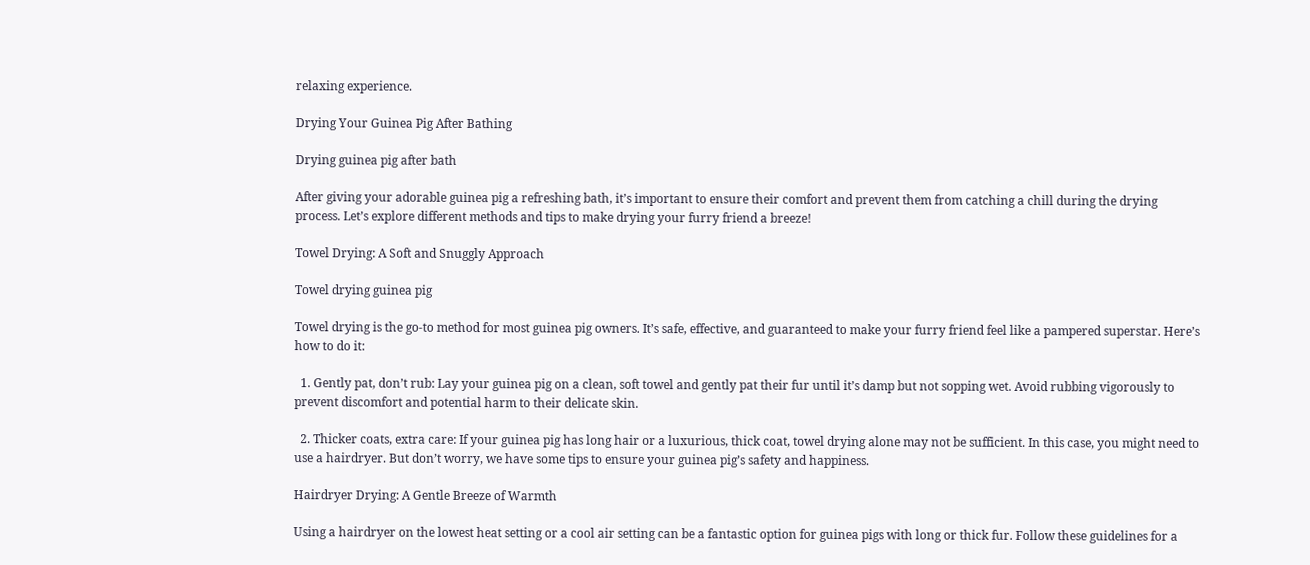relaxing experience.

Drying Your Guinea Pig After Bathing

Drying guinea pig after bath

After giving your adorable guinea pig a refreshing bath, it’s important to ensure their comfort and prevent them from catching a chill during the drying process. Let’s explore different methods and tips to make drying your furry friend a breeze!

Towel Drying: A Soft and Snuggly Approach

Towel drying guinea pig

Towel drying is the go-to method for most guinea pig owners. It’s safe, effective, and guaranteed to make your furry friend feel like a pampered superstar. Here’s how to do it:

  1. Gently pat, don’t rub: Lay your guinea pig on a clean, soft towel and gently pat their fur until it’s damp but not sopping wet. Avoid rubbing vigorously to prevent discomfort and potential harm to their delicate skin.

  2. Thicker coats, extra care: If your guinea pig has long hair or a luxurious, thick coat, towel drying alone may not be sufficient. In this case, you might need to use a hairdryer. But don’t worry, we have some tips to ensure your guinea pig’s safety and happiness.

Hairdryer Drying: A Gentle Breeze of Warmth

Using a hairdryer on the lowest heat setting or a cool air setting can be a fantastic option for guinea pigs with long or thick fur. Follow these guidelines for a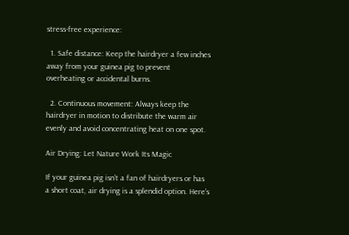stress-free experience:

  1. Safe distance: Keep the hairdryer a few inches away from your guinea pig to prevent overheating or accidental burns.

  2. Continuous movement: Always keep the hairdryer in motion to distribute the warm air evenly and avoid concentrating heat on one spot.

Air Drying: Let Nature Work Its Magic

If your guinea pig isn’t a fan of hairdryers or has a short coat, air drying is a splendid option. Here’s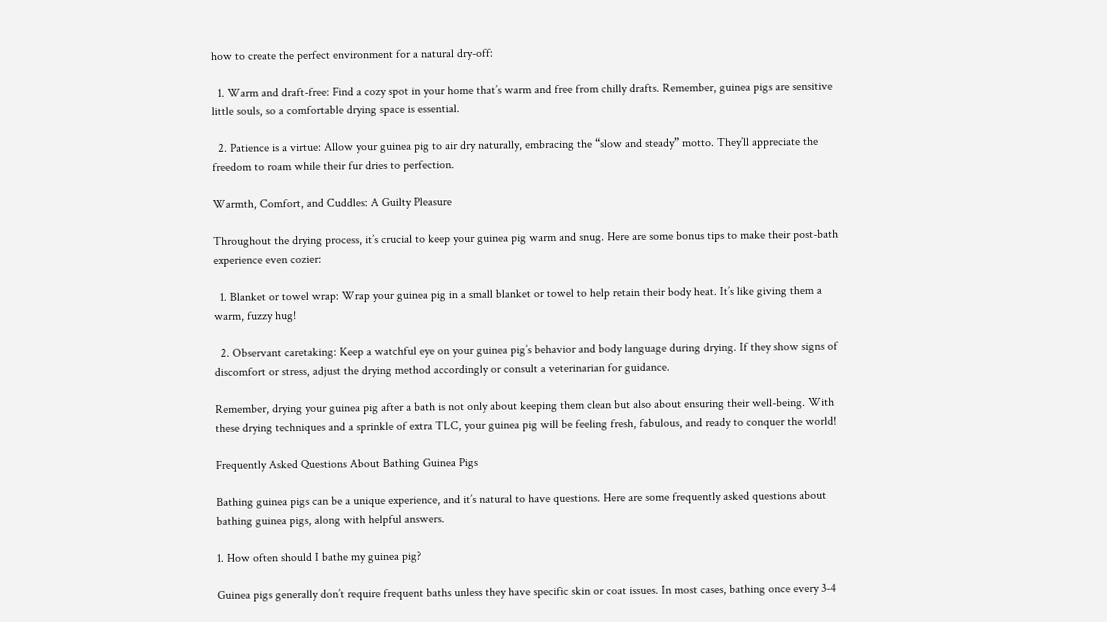how to create the perfect environment for a natural dry-off:

  1. Warm and draft-free: Find a cozy spot in your home that’s warm and free from chilly drafts. Remember, guinea pigs are sensitive little souls, so a comfortable drying space is essential.

  2. Patience is a virtue: Allow your guinea pig to air dry naturally, embracing the “slow and steady” motto. They’ll appreciate the freedom to roam while their fur dries to perfection.

Warmth, Comfort, and Cuddles: A Guilty Pleasure

Throughout the drying process, it’s crucial to keep your guinea pig warm and snug. Here are some bonus tips to make their post-bath experience even cozier:

  1. Blanket or towel wrap: Wrap your guinea pig in a small blanket or towel to help retain their body heat. It’s like giving them a warm, fuzzy hug!

  2. Observant caretaking: Keep a watchful eye on your guinea pig’s behavior and body language during drying. If they show signs of discomfort or stress, adjust the drying method accordingly or consult a veterinarian for guidance.

Remember, drying your guinea pig after a bath is not only about keeping them clean but also about ensuring their well-being. With these drying techniques and a sprinkle of extra TLC, your guinea pig will be feeling fresh, fabulous, and ready to conquer the world!

Frequently Asked Questions About Bathing Guinea Pigs

Bathing guinea pigs can be a unique experience, and it’s natural to have questions. Here are some frequently asked questions about bathing guinea pigs, along with helpful answers.

1. How often should I bathe my guinea pig?

Guinea pigs generally don’t require frequent baths unless they have specific skin or coat issues. In most cases, bathing once every 3-4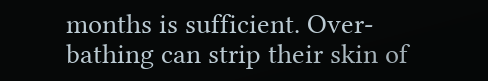months is sufficient. Over-bathing can strip their skin of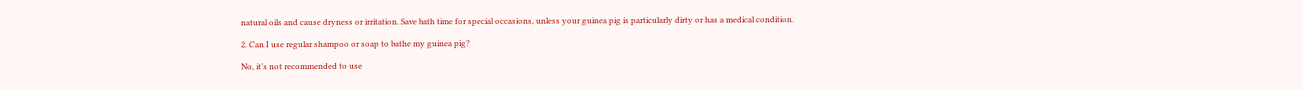natural oils and cause dryness or irritation. Save bath time for special occasions, unless your guinea pig is particularly dirty or has a medical condition.

2. Can I use regular shampoo or soap to bathe my guinea pig?

No, it’s not recommended to use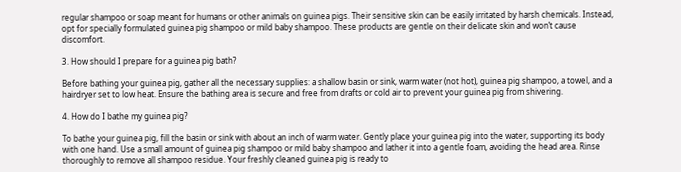regular shampoo or soap meant for humans or other animals on guinea pigs. Their sensitive skin can be easily irritated by harsh chemicals. Instead, opt for specially formulated guinea pig shampoo or mild baby shampoo. These products are gentle on their delicate skin and won’t cause discomfort.

3. How should I prepare for a guinea pig bath?

Before bathing your guinea pig, gather all the necessary supplies: a shallow basin or sink, warm water (not hot), guinea pig shampoo, a towel, and a hairdryer set to low heat. Ensure the bathing area is secure and free from drafts or cold air to prevent your guinea pig from shivering.

4. How do I bathe my guinea pig?

To bathe your guinea pig, fill the basin or sink with about an inch of warm water. Gently place your guinea pig into the water, supporting its body with one hand. Use a small amount of guinea pig shampoo or mild baby shampoo and lather it into a gentle foam, avoiding the head area. Rinse thoroughly to remove all shampoo residue. Your freshly cleaned guinea pig is ready to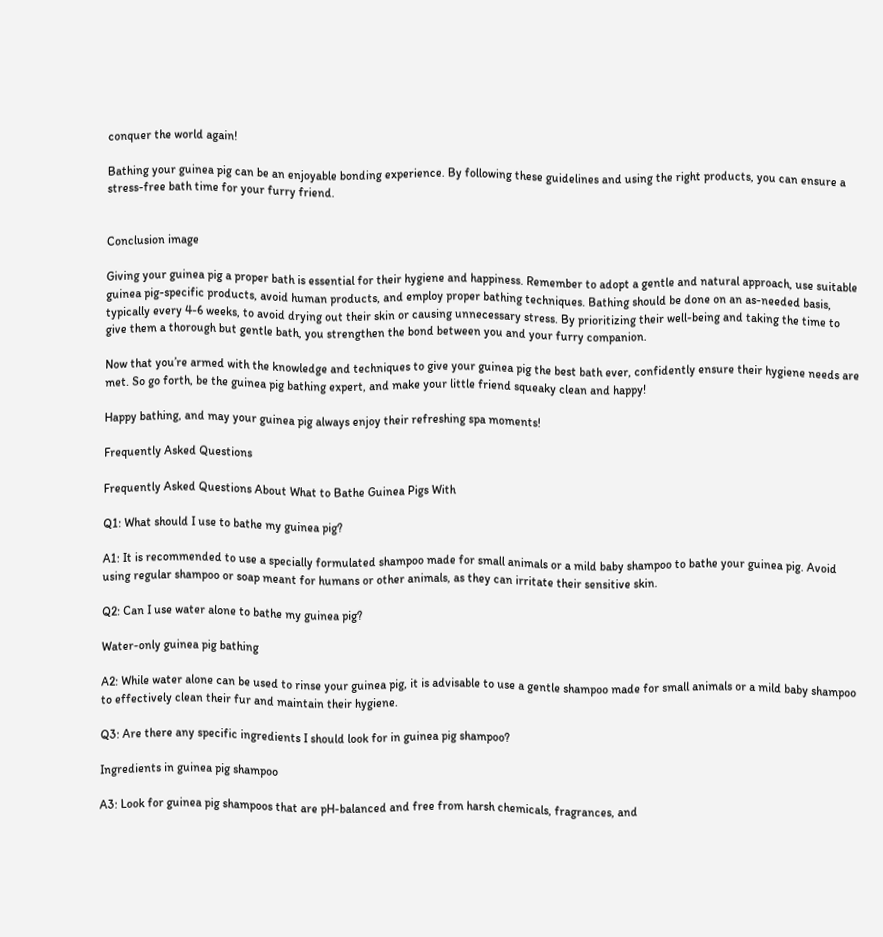conquer the world again!

Bathing your guinea pig can be an enjoyable bonding experience. By following these guidelines and using the right products, you can ensure a stress-free bath time for your furry friend.


Conclusion image

Giving your guinea pig a proper bath is essential for their hygiene and happiness. Remember to adopt a gentle and natural approach, use suitable guinea pig-specific products, avoid human products, and employ proper bathing techniques. Bathing should be done on an as-needed basis, typically every 4-6 weeks, to avoid drying out their skin or causing unnecessary stress. By prioritizing their well-being and taking the time to give them a thorough but gentle bath, you strengthen the bond between you and your furry companion.

Now that you’re armed with the knowledge and techniques to give your guinea pig the best bath ever, confidently ensure their hygiene needs are met. So go forth, be the guinea pig bathing expert, and make your little friend squeaky clean and happy!

Happy bathing, and may your guinea pig always enjoy their refreshing spa moments!

Frequently Asked Questions

Frequently Asked Questions About What to Bathe Guinea Pigs With

Q1: What should I use to bathe my guinea pig?

A1: It is recommended to use a specially formulated shampoo made for small animals or a mild baby shampoo to bathe your guinea pig. Avoid using regular shampoo or soap meant for humans or other animals, as they can irritate their sensitive skin.

Q2: Can I use water alone to bathe my guinea pig?

Water-only guinea pig bathing

A2: While water alone can be used to rinse your guinea pig, it is advisable to use a gentle shampoo made for small animals or a mild baby shampoo to effectively clean their fur and maintain their hygiene.

Q3: Are there any specific ingredients I should look for in guinea pig shampoo?

Ingredients in guinea pig shampoo

A3: Look for guinea pig shampoos that are pH-balanced and free from harsh chemicals, fragrances, and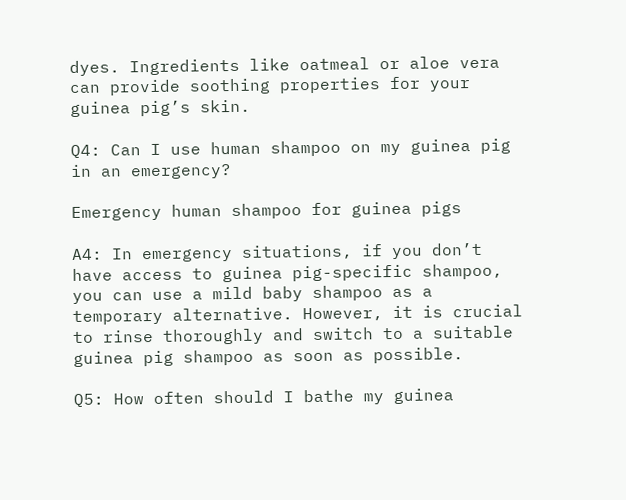dyes. Ingredients like oatmeal or aloe vera can provide soothing properties for your guinea pig’s skin.

Q4: Can I use human shampoo on my guinea pig in an emergency?

Emergency human shampoo for guinea pigs

A4: In emergency situations, if you don’t have access to guinea pig-specific shampoo, you can use a mild baby shampoo as a temporary alternative. However, it is crucial to rinse thoroughly and switch to a suitable guinea pig shampoo as soon as possible.

Q5: How often should I bathe my guinea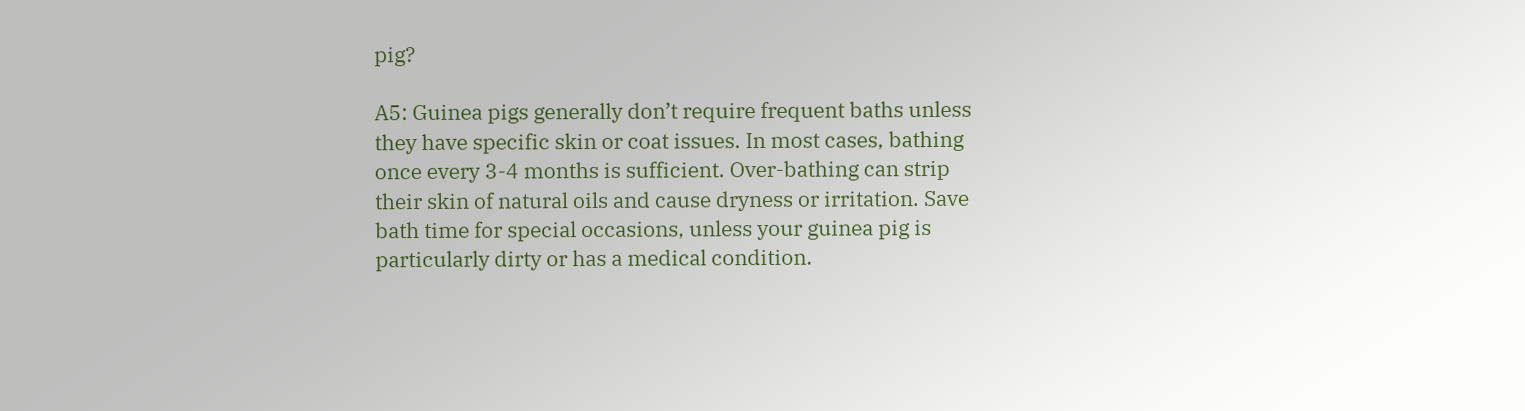pig?

A5: Guinea pigs generally don’t require frequent baths unless they have specific skin or coat issues. In most cases, bathing once every 3-4 months is sufficient. Over-bathing can strip their skin of natural oils and cause dryness or irritation. Save bath time for special occasions, unless your guinea pig is particularly dirty or has a medical condition.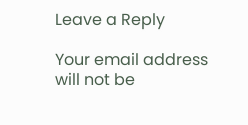Leave a Reply

Your email address will not be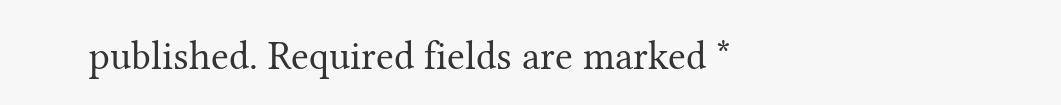published. Required fields are marked *